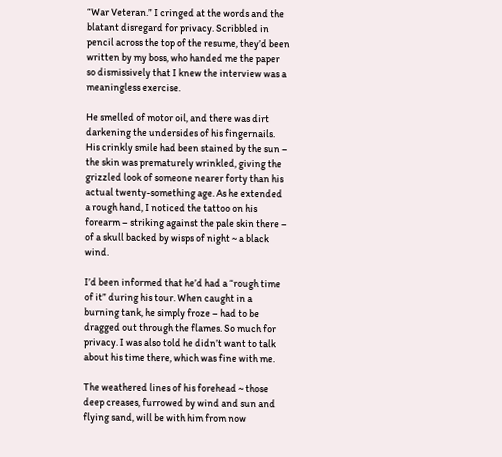“War Veteran.” I cringed at the words and the blatant disregard for privacy. Scribbled in pencil across the top of the resume, they’d been written by my boss, who handed me the paper so dismissively that I knew the interview was a meaningless exercise.

He smelled of motor oil, and there was dirt darkening the undersides of his fingernails. His crinkly smile had been stained by the sun – the skin was prematurely wrinkled, giving the grizzled look of someone nearer forty than his actual twenty-something age. As he extended a rough hand, I noticed the tattoo on his forearm – striking against the pale skin there – of a skull backed by wisps of night ~ a black wind.

I’d been informed that he’d had a “rough time of it” during his tour. When caught in a burning tank, he simply froze – had to be dragged out through the flames. So much for privacy. I was also told he didn’t want to talk about his time there, which was fine with me.

The weathered lines of his forehead ~ those deep creases, furrowed by wind and sun and flying sand, will be with him from now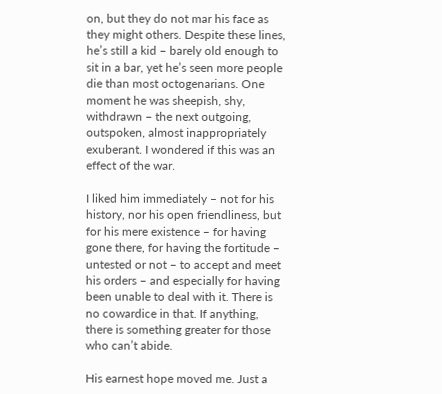on, but they do not mar his face as they might others. Despite these lines, he’s still a kid – barely old enough to sit in a bar, yet he’s seen more people die than most octogenarians. One moment he was sheepish, shy, withdrawn – the next outgoing, outspoken, almost inappropriately exuberant. I wondered if this was an effect of the war.

I liked him immediately – not for his history, nor his open friendliness, but for his mere existence – for having gone there, for having the fortitude – untested or not – to accept and meet his orders – and especially for having been unable to deal with it. There is no cowardice in that. If anything, there is something greater for those who can’t abide.

His earnest hope moved me. Just a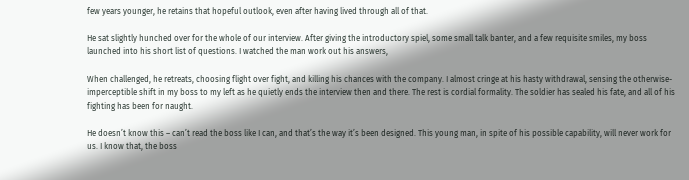few years younger, he retains that hopeful outlook, even after having lived through all of that.

He sat slightly hunched over for the whole of our interview. After giving the introductory spiel, some small talk banter, and a few requisite smiles, my boss launched into his short list of questions. I watched the man work out his answers,

When challenged, he retreats, choosing flight over fight, and killing his chances with the company. I almost cringe at his hasty withdrawal, sensing the otherwise-imperceptible shift in my boss to my left as he quietly ends the interview then and there. The rest is cordial formality. The soldier has sealed his fate, and all of his fighting has been for naught.

He doesn’t know this – can’t read the boss like I can, and that’s the way it’s been designed. This young man, in spite of his possible capability, will never work for us. I know that, the boss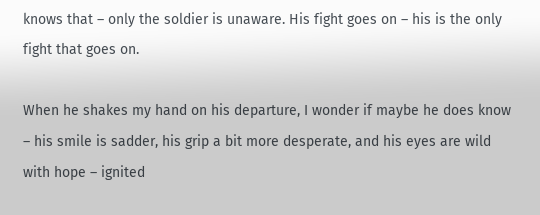knows that – only the soldier is unaware. His fight goes on – his is the only fight that goes on.

When he shakes my hand on his departure, I wonder if maybe he does know – his smile is sadder, his grip a bit more desperate, and his eyes are wild with hope – ignited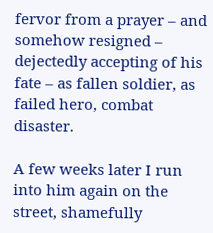fervor from a prayer – and somehow resigned – dejectedly accepting of his fate – as fallen soldier, as failed hero, combat disaster.

A few weeks later I run into him again on the street, shamefully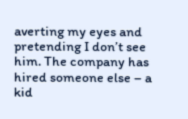averting my eyes and pretending I don’t see him. The company has hired someone else – a kid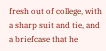fresh out of college, with a sharp suit and tie, and a briefcase that he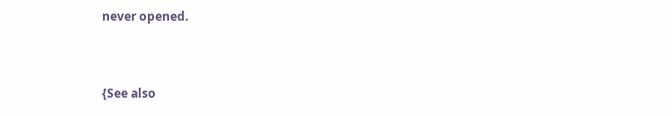never opened.


{See also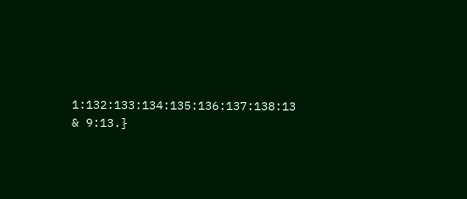1:132:133:134:135:136:137:138:13 & 9:13.}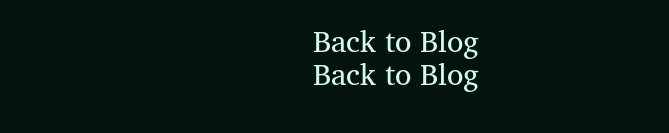Back to Blog
Back to Blog